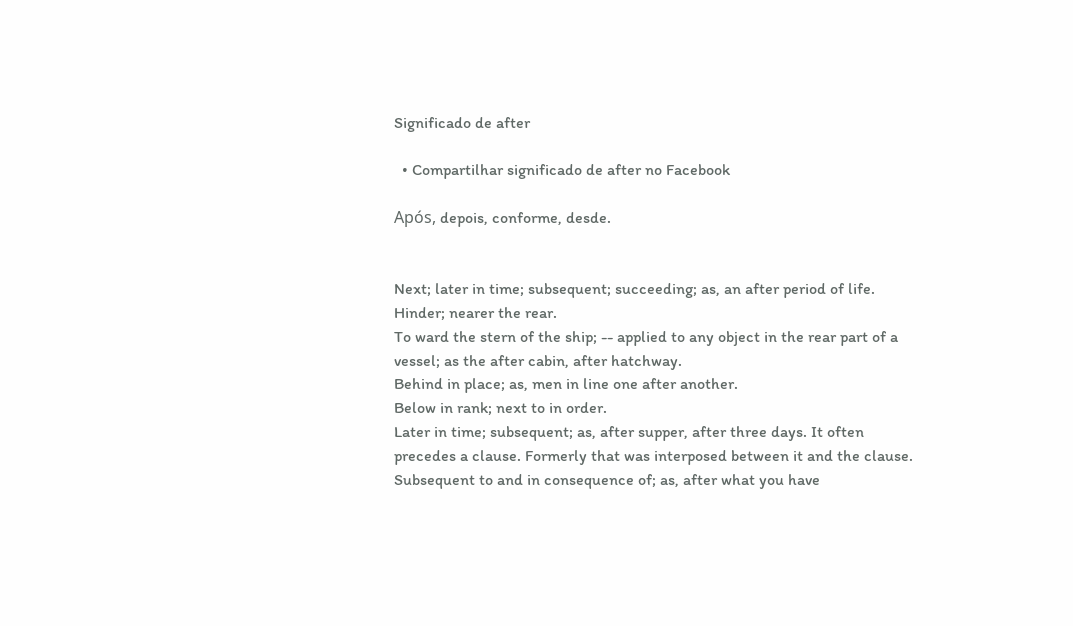Significado de after

  • Compartilhar significado de after no Facebook

Após, depois, conforme, desde.


Next; later in time; subsequent; succeeding; as, an after period of life.
Hinder; nearer the rear.
To ward the stern of the ship; -- applied to any object in the rear part of a vessel; as the after cabin, after hatchway.
Behind in place; as, men in line one after another.
Below in rank; next to in order.
Later in time; subsequent; as, after supper, after three days. It often precedes a clause. Formerly that was interposed between it and the clause.
Subsequent to and in consequence of; as, after what you have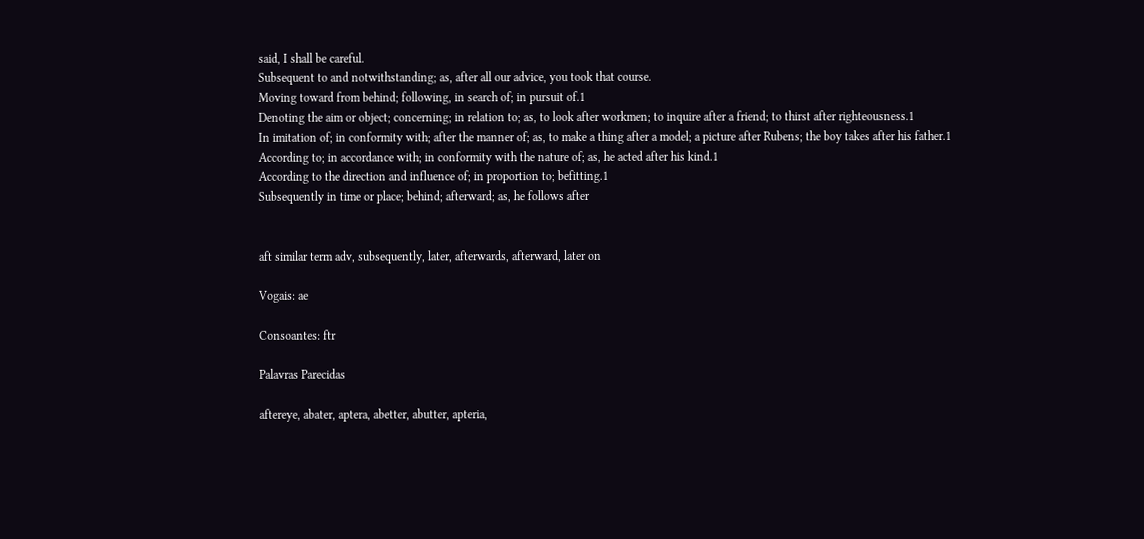said, I shall be careful.
Subsequent to and notwithstanding; as, after all our advice, you took that course.
Moving toward from behind; following, in search of; in pursuit of.1
Denoting the aim or object; concerning; in relation to; as, to look after workmen; to inquire after a friend; to thirst after righteousness.1
In imitation of; in conformity with; after the manner of; as, to make a thing after a model; a picture after Rubens; the boy takes after his father.1
According to; in accordance with; in conformity with the nature of; as, he acted after his kind.1
According to the direction and influence of; in proportion to; befitting.1
Subsequently in time or place; behind; afterward; as, he follows after


aft similar term adv, subsequently, later, afterwards, afterward, later on

Vogais: ae

Consoantes: ftr

Palavras Parecidas

aftereye, abater, aptera, abetter, abutter, apteria,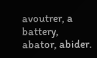avoutrer, a battery, abator, abider.